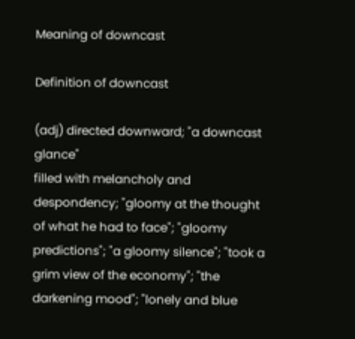Meaning of downcast

Definition of downcast

(adj) directed downward; "a downcast glance"
filled with melancholy and despondency; "gloomy at the thought of what he had to face"; "gloomy predictions"; "a gloomy silence"; "took a grim view of the economy"; "the darkening mood"; "lonely and blue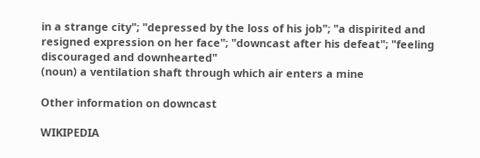in a strange city"; "depressed by the loss of his job"; "a dispirited and resigned expression on her face"; "downcast after his defeat"; "feeling discouraged and downhearted"
(noun) a ventilation shaft through which air enters a mine

Other information on downcast

WIKIPEDIA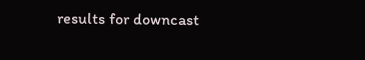results for downcast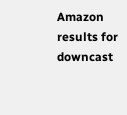Amazon results for downcast